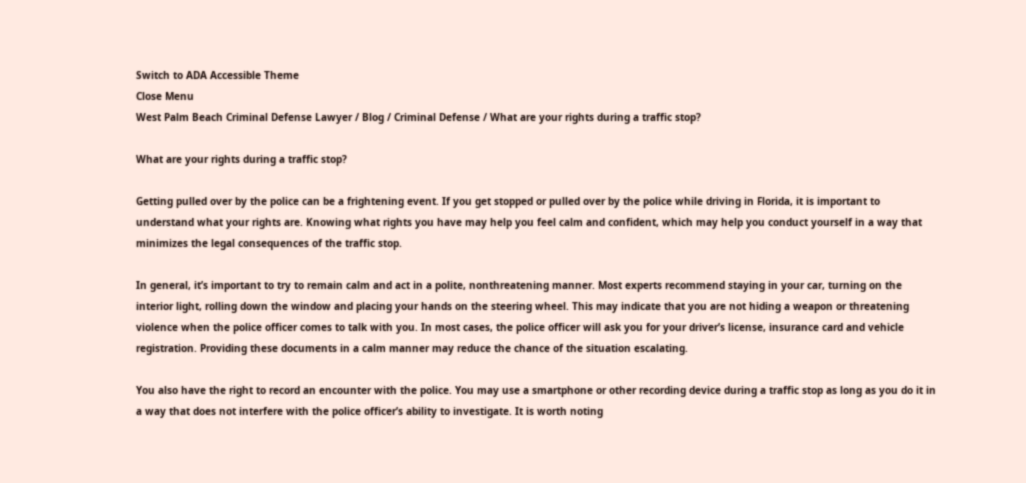Switch to ADA Accessible Theme
Close Menu
West Palm Beach Criminal Defense Lawyer / Blog / Criminal Defense / What are your rights during a traffic stop?

What are your rights during a traffic stop?

Getting pulled over by the police can be a frightening event. If you get stopped or pulled over by the police while driving in Florida, it is important to understand what your rights are. Knowing what rights you have may help you feel calm and confident, which may help you conduct yourself in a way that minimizes the legal consequences of the traffic stop.

In general, it’s important to try to remain calm and act in a polite, nonthreatening manner. Most experts recommend staying in your car, turning on the interior light, rolling down the window and placing your hands on the steering wheel. This may indicate that you are not hiding a weapon or threatening violence when the police officer comes to talk with you. In most cases, the police officer will ask you for your driver’s license, insurance card and vehicle registration. Providing these documents in a calm manner may reduce the chance of the situation escalating.

You also have the right to record an encounter with the police. You may use a smartphone or other recording device during a traffic stop as long as you do it in a way that does not interfere with the police officer’s ability to investigate. It is worth noting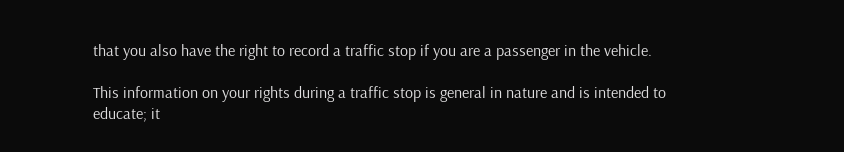that you also have the right to record a traffic stop if you are a passenger in the vehicle.

This information on your rights during a traffic stop is general in nature and is intended to educate; it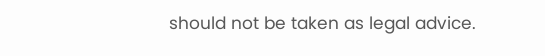should not be taken as legal advice.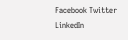Facebook Twitter LinkedIn